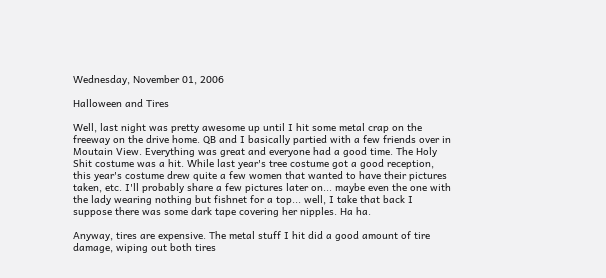Wednesday, November 01, 2006

Halloween and Tires

Well, last night was pretty awesome up until I hit some metal crap on the freeway on the drive home. QB and I basically partied with a few friends over in Moutain View. Everything was great and everyone had a good time. The Holy Shit costume was a hit. While last year's tree costume got a good reception, this year's costume drew quite a few women that wanted to have their pictures taken, etc. I'll probably share a few pictures later on... maybe even the one with the lady wearing nothing but fishnet for a top... well, I take that back I suppose there was some dark tape covering her nipples. Ha ha.

Anyway, tires are expensive. The metal stuff I hit did a good amount of tire damage, wiping out both tires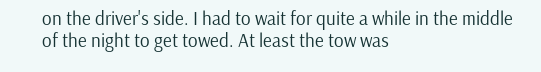on the driver's side. I had to wait for quite a while in the middle of the night to get towed. At least the tow was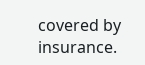covered by insurance.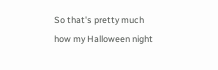So that's pretty much how my Halloween night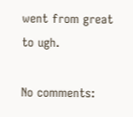went from great to ugh.

No comments: